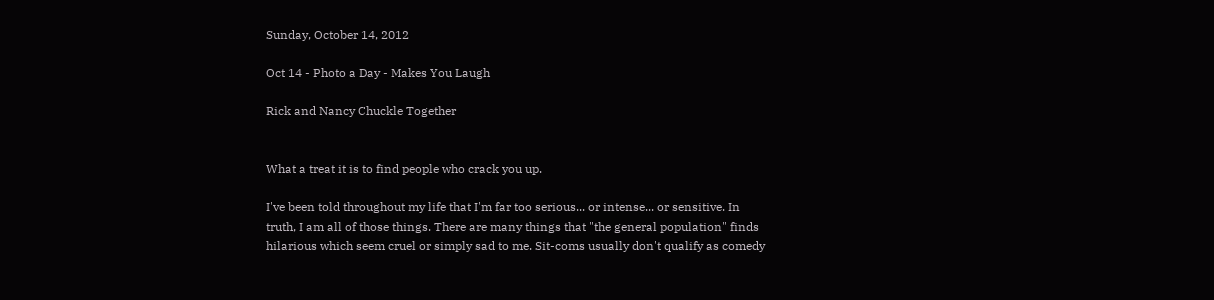Sunday, October 14, 2012

Oct 14 - Photo a Day - Makes You Laugh

Rick and Nancy Chuckle Together


What a treat it is to find people who crack you up.

I've been told throughout my life that I'm far too serious... or intense... or sensitive. In truth, I am all of those things. There are many things that "the general population" finds hilarious which seem cruel or simply sad to me. Sit-coms usually don't qualify as comedy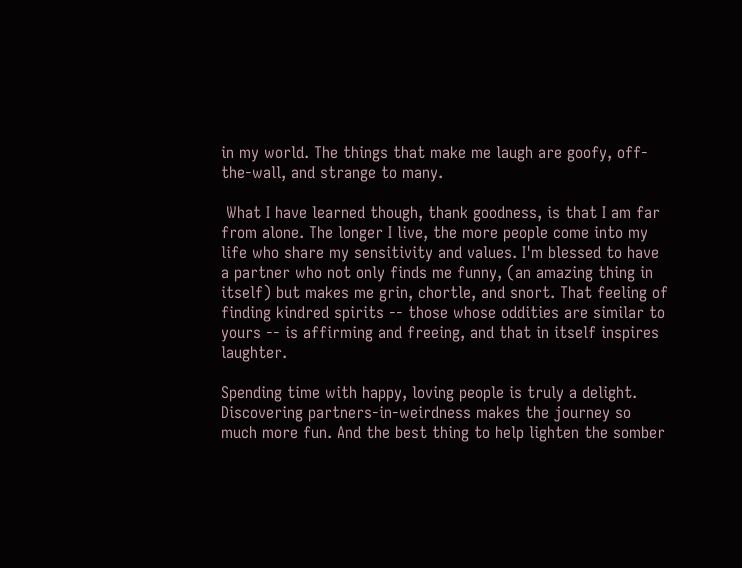in my world. The things that make me laugh are goofy, off-the-wall, and strange to many.

 What I have learned though, thank goodness, is that I am far from alone. The longer I live, the more people come into my life who share my sensitivity and values. I'm blessed to have a partner who not only finds me funny, (an amazing thing in itself) but makes me grin, chortle, and snort. That feeling of finding kindred spirits -- those whose oddities are similar to yours -- is affirming and freeing, and that in itself inspires laughter.

Spending time with happy, loving people is truly a delight. Discovering partners-in-weirdness makes the journey so much more fun. And the best thing to help lighten the somber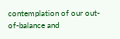contemplation of our out-of-balance and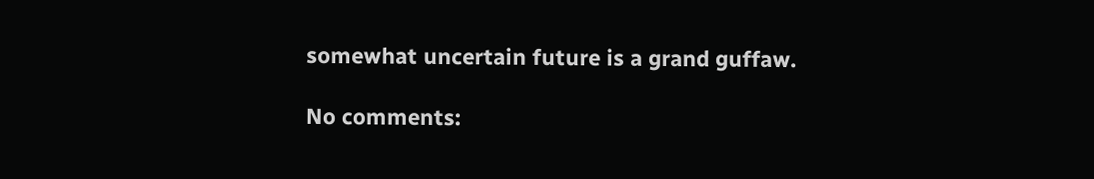somewhat uncertain future is a grand guffaw.

No comments: